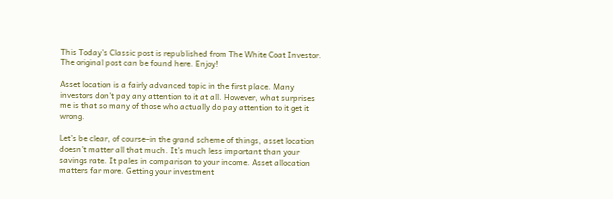This Today’s Classic post is republished from The White Coat Investor. The original post can be found here. Enjoy!

Asset location is a fairly advanced topic in the first place. Many investors don’t pay any attention to it at all. However, what surprises me is that so many of those who actually do pay attention to it get it wrong.

Let’s be clear, of course–in the grand scheme of things, asset location doesn’t matter all that much. It’s much less important than your savings rate. It pales in comparison to your income. Asset allocation matters far more. Getting your investment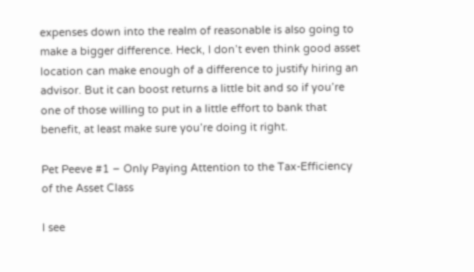expenses down into the realm of reasonable is also going to make a bigger difference. Heck, I don’t even think good asset location can make enough of a difference to justify hiring an advisor. But it can boost returns a little bit and so if you’re one of those willing to put in a little effort to bank that benefit, at least make sure you’re doing it right.

Pet Peeve #1 – Only Paying Attention to the Tax-Efficiency of the Asset Class

I see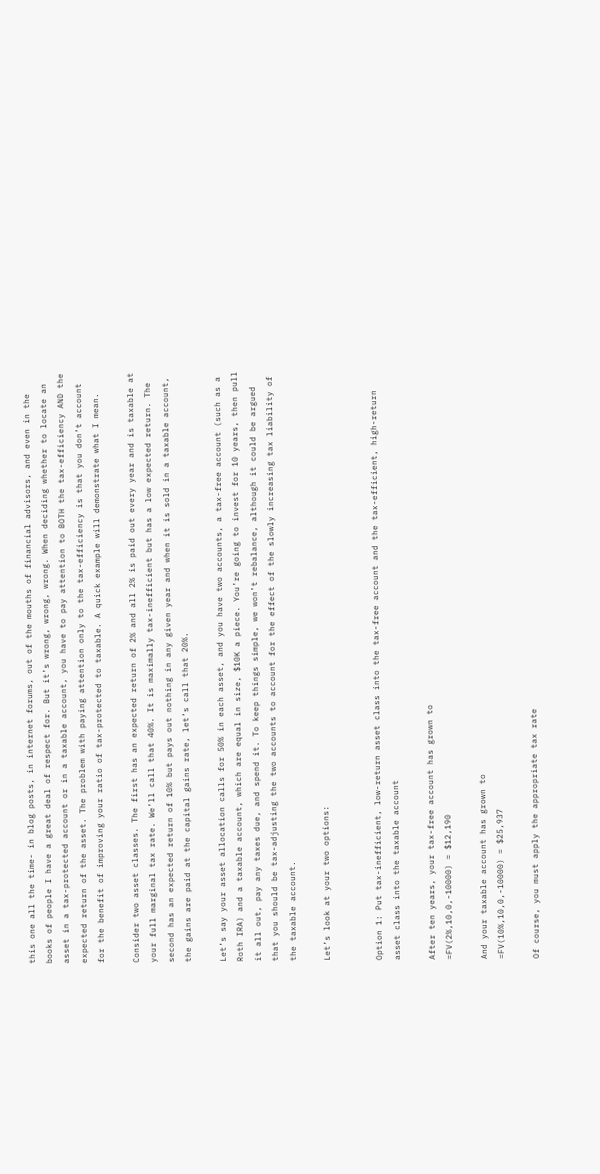this one all the time- in blog posts, in internet forums, out of the mouths of financial advisors, and even in the books of people I have a great deal of respect for. But it’s wrong, wrong, wrong. When deciding whether to locate an asset in a tax-protected account or in a taxable account, you have to pay attention to BOTH the tax-efficiency AND the expected return of the asset. The problem with paying attention only to the tax-efficiency is that you don’t account for the benefit of improving your ratio of tax-protected to taxable. A quick example will demonstrate what I mean.

Consider two asset classes. The first has an expected return of 2% and all 2% is paid out every year and is taxable at your full marginal tax rate. We’ll call that 40%. It is maximally tax-inefficient but has a low expected return. The second has an expected return of 10% but pays out nothing in any given year and when it is sold in a taxable account, the gains are paid at the capital gains rate, let’s call that 20%.

Let’s say your asset allocation calls for 50% in each asset, and you have two accounts, a tax-free account (such as a Roth IRA) and a taxable account, which are equal in size, $10K a piece. You’re going to invest for 10 years, then pull it all out, pay any taxes due, and spend it. To keep things simple, we won’t rebalance, although it could be argued that you should be tax-adjusting the two accounts to account for the effect of the slowly increasing tax liability of the taxable account.

Let’s look at your two options:


Option 1: Put tax-inefficient, low-return asset class into the tax-free account and the tax-efficient, high-return asset class into the taxable account

After ten years, your tax-free account has grown to
=FV(2%,10,0,-10000) = $12,190

And your taxable account has grown to
=FV(10%,10,0,-10000) = $25,937

Of course, you must apply the appropriate tax rate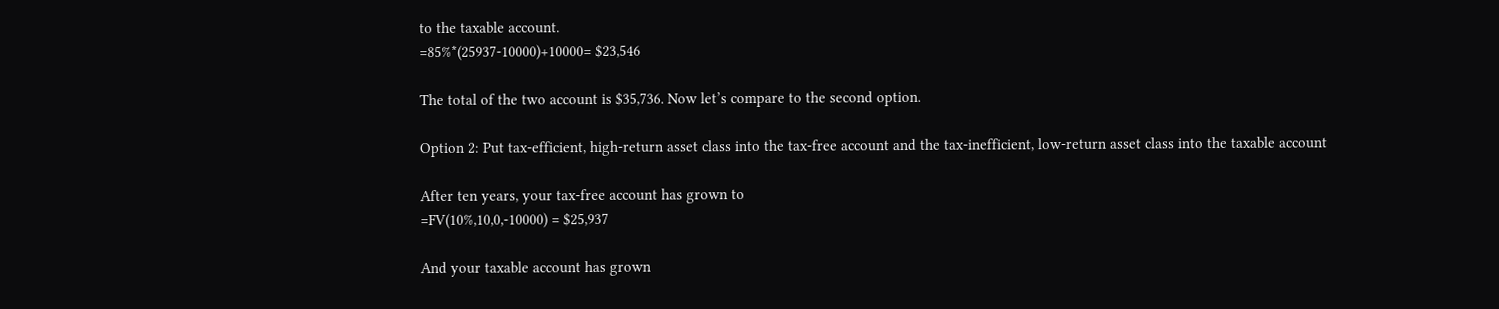to the taxable account.
=85%*(25937-10000)+10000= $23,546

The total of the two account is $35,736. Now let’s compare to the second option.

Option 2: Put tax-efficient, high-return asset class into the tax-free account and the tax-inefficient, low-return asset class into the taxable account

After ten years, your tax-free account has grown to
=FV(10%,10,0,-10000) = $25,937

And your taxable account has grown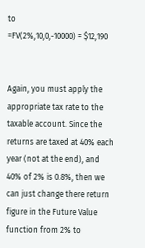to
=FV(2%,10,0,-10000) = $12,190


Again, you must apply the appropriate tax rate to the taxable account. Since the returns are taxed at 40% each year (not at the end), and 40% of 2% is 0.8%, then we can just change there return figure in the Future Value function from 2% to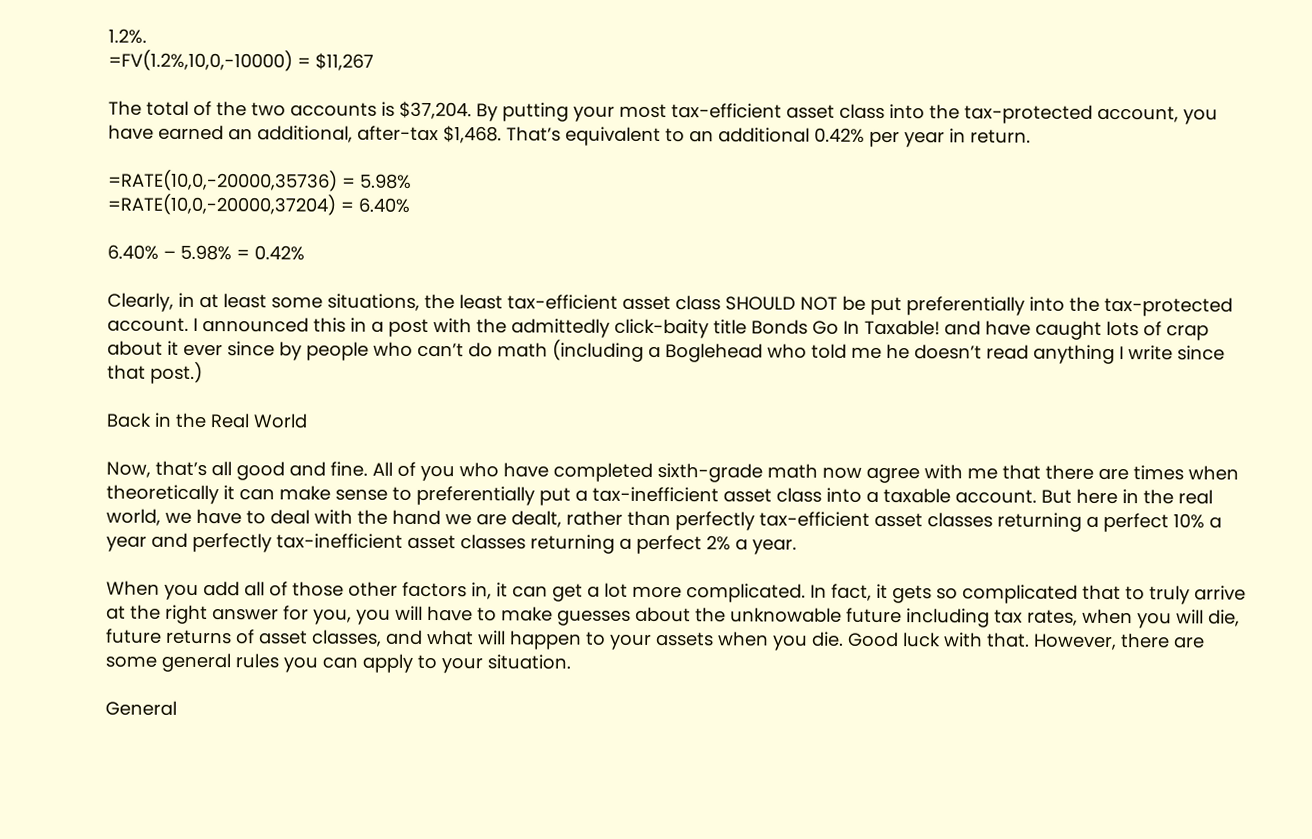1.2%.
=FV(1.2%,10,0,-10000) = $11,267

The total of the two accounts is $37,204. By putting your most tax-efficient asset class into the tax-protected account, you have earned an additional, after-tax $1,468. That’s equivalent to an additional 0.42% per year in return.

=RATE(10,0,-20000,35736) = 5.98%
=RATE(10,0,-20000,37204) = 6.40%

6.40% – 5.98% = 0.42%

Clearly, in at least some situations, the least tax-efficient asset class SHOULD NOT be put preferentially into the tax-protected account. I announced this in a post with the admittedly click-baity title Bonds Go In Taxable! and have caught lots of crap about it ever since by people who can’t do math (including a Boglehead who told me he doesn’t read anything I write since that post.)

Back in the Real World

Now, that’s all good and fine. All of you who have completed sixth-grade math now agree with me that there are times when theoretically it can make sense to preferentially put a tax-inefficient asset class into a taxable account. But here in the real world, we have to deal with the hand we are dealt, rather than perfectly tax-efficient asset classes returning a perfect 10% a year and perfectly tax-inefficient asset classes returning a perfect 2% a year.

When you add all of those other factors in, it can get a lot more complicated. In fact, it gets so complicated that to truly arrive at the right answer for you, you will have to make guesses about the unknowable future including tax rates, when you will die, future returns of asset classes, and what will happen to your assets when you die. Good luck with that. However, there are some general rules you can apply to your situation.

General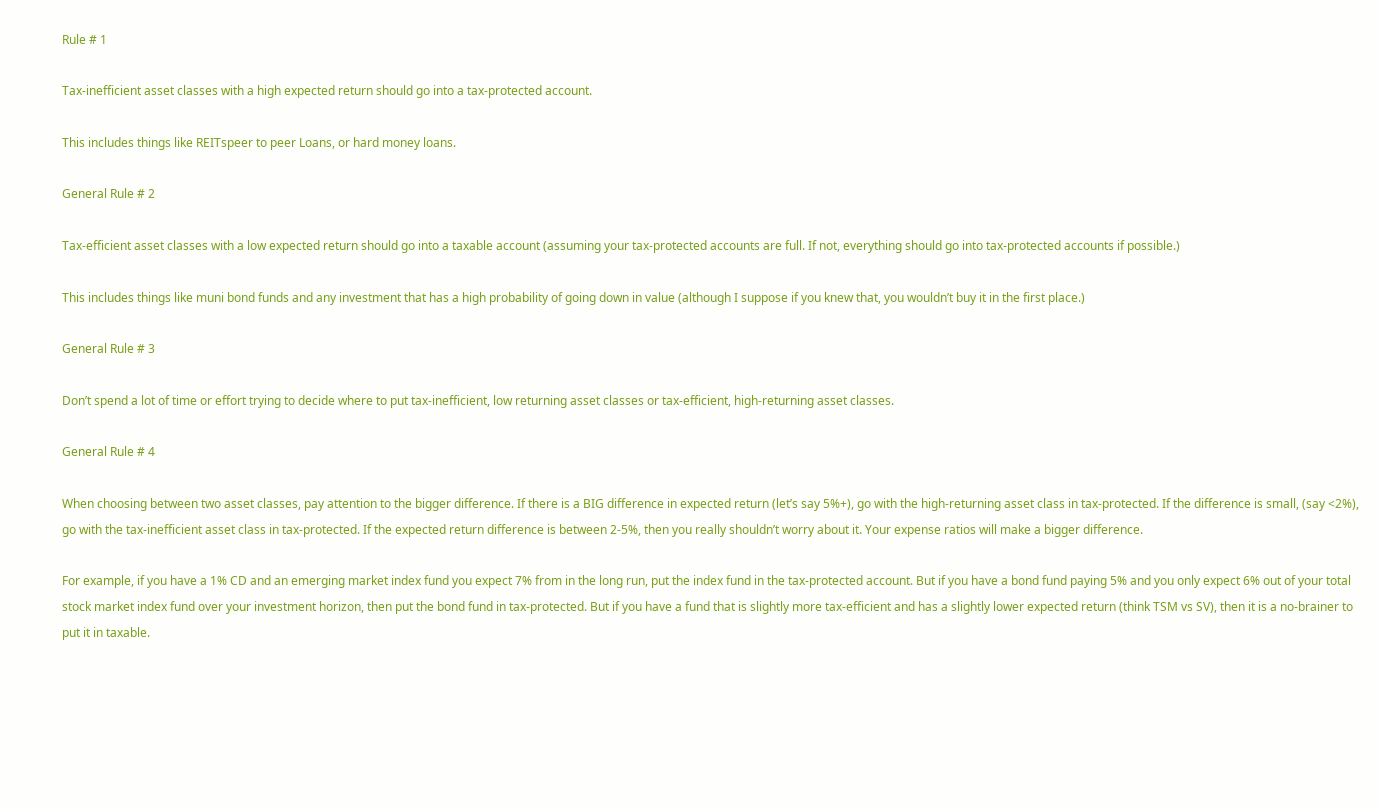Rule # 1

Tax-inefficient asset classes with a high expected return should go into a tax-protected account.

This includes things like REITspeer to peer Loans, or hard money loans.

General Rule # 2

Tax-efficient asset classes with a low expected return should go into a taxable account (assuming your tax-protected accounts are full. If not, everything should go into tax-protected accounts if possible.)

This includes things like muni bond funds and any investment that has a high probability of going down in value (although I suppose if you knew that, you wouldn’t buy it in the first place.)

General Rule # 3

Don’t spend a lot of time or effort trying to decide where to put tax-inefficient, low returning asset classes or tax-efficient, high-returning asset classes.

General Rule # 4

When choosing between two asset classes, pay attention to the bigger difference. If there is a BIG difference in expected return (let’s say 5%+), go with the high-returning asset class in tax-protected. If the difference is small, (say <2%), go with the tax-inefficient asset class in tax-protected. If the expected return difference is between 2-5%, then you really shouldn’t worry about it. Your expense ratios will make a bigger difference.

For example, if you have a 1% CD and an emerging market index fund you expect 7% from in the long run, put the index fund in the tax-protected account. But if you have a bond fund paying 5% and you only expect 6% out of your total stock market index fund over your investment horizon, then put the bond fund in tax-protected. But if you have a fund that is slightly more tax-efficient and has a slightly lower expected return (think TSM vs SV), then it is a no-brainer to put it in taxable.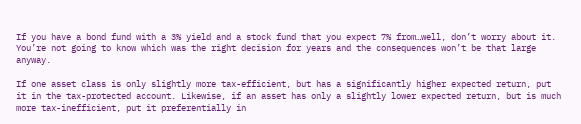If you have a bond fund with a 3% yield and a stock fund that you expect 7% from…well, don’t worry about it. You’re not going to know which was the right decision for years and the consequences won’t be that large anyway.

If one asset class is only slightly more tax-efficient, but has a significantly higher expected return, put it in the tax-protected account. Likewise, if an asset has only a slightly lower expected return, but is much more tax-inefficient, put it preferentially in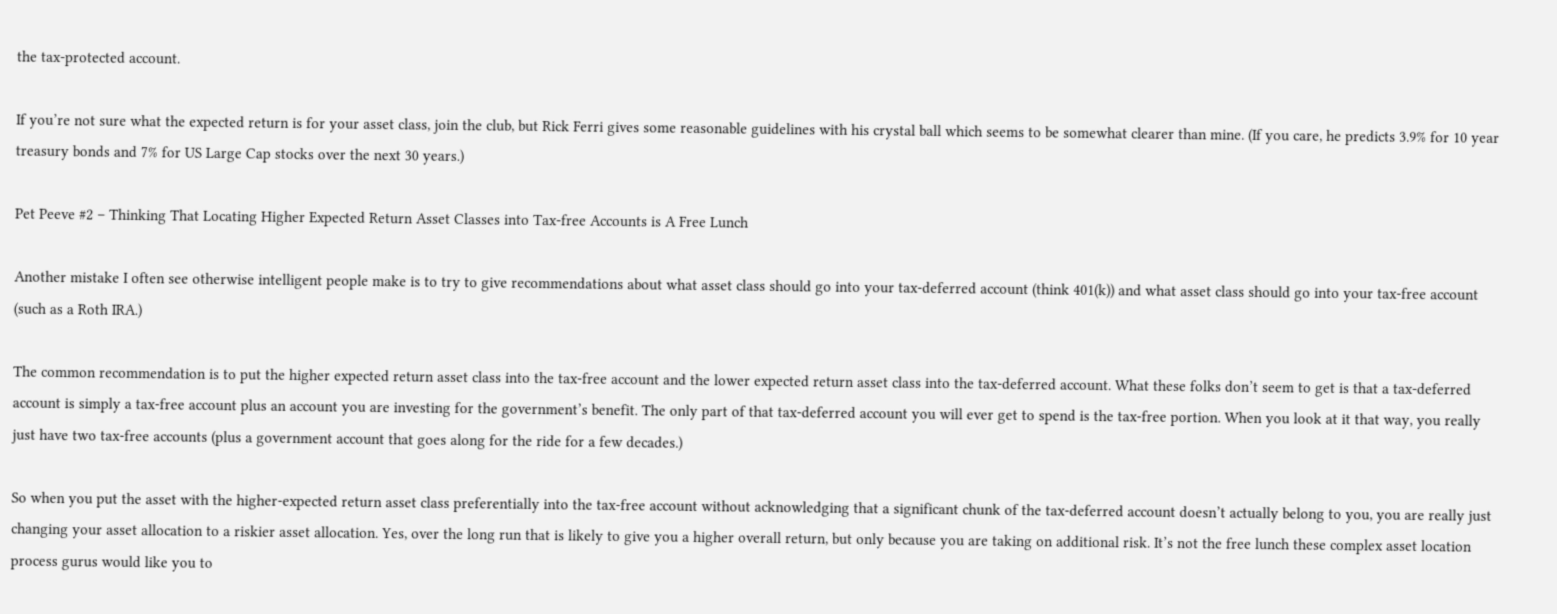the tax-protected account.

If you’re not sure what the expected return is for your asset class, join the club, but Rick Ferri gives some reasonable guidelines with his crystal ball which seems to be somewhat clearer than mine. (If you care, he predicts 3.9% for 10 year treasury bonds and 7% for US Large Cap stocks over the next 30 years.)

Pet Peeve #2 – Thinking That Locating Higher Expected Return Asset Classes into Tax-free Accounts is A Free Lunch

Another mistake I often see otherwise intelligent people make is to try to give recommendations about what asset class should go into your tax-deferred account (think 401(k)) and what asset class should go into your tax-free account (such as a Roth IRA.)

The common recommendation is to put the higher expected return asset class into the tax-free account and the lower expected return asset class into the tax-deferred account. What these folks don’t seem to get is that a tax-deferred account is simply a tax-free account plus an account you are investing for the government’s benefit. The only part of that tax-deferred account you will ever get to spend is the tax-free portion. When you look at it that way, you really just have two tax-free accounts (plus a government account that goes along for the ride for a few decades.)

So when you put the asset with the higher-expected return asset class preferentially into the tax-free account without acknowledging that a significant chunk of the tax-deferred account doesn’t actually belong to you, you are really just changing your asset allocation to a riskier asset allocation. Yes, over the long run that is likely to give you a higher overall return, but only because you are taking on additional risk. It’s not the free lunch these complex asset location process gurus would like you to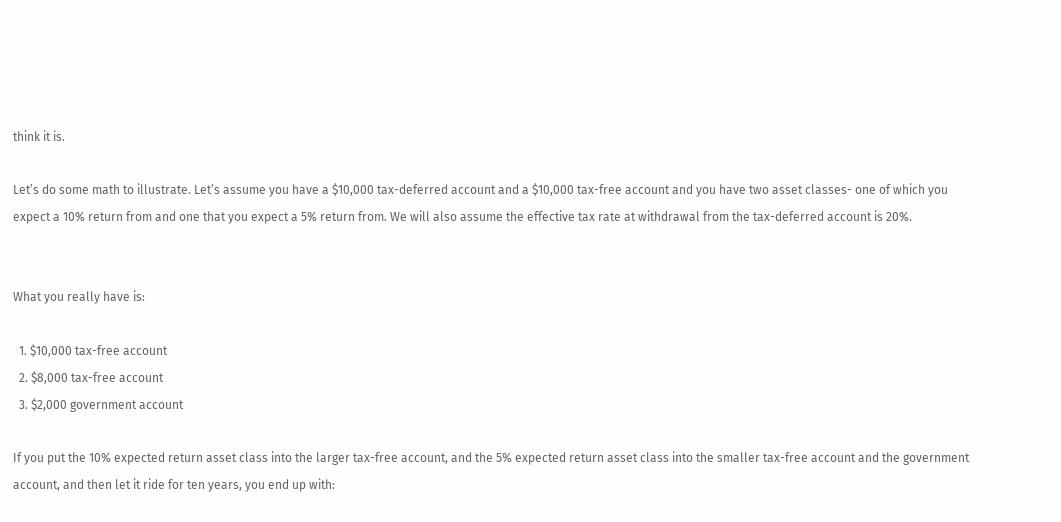think it is.

Let’s do some math to illustrate. Let’s assume you have a $10,000 tax-deferred account and a $10,000 tax-free account and you have two asset classes- one of which you expect a 10% return from and one that you expect a 5% return from. We will also assume the effective tax rate at withdrawal from the tax-deferred account is 20%.


What you really have is:

  1. $10,000 tax-free account
  2. $8,000 tax-free account
  3. $2,000 government account

If you put the 10% expected return asset class into the larger tax-free account, and the 5% expected return asset class into the smaller tax-free account and the government account, and then let it ride for ten years, you end up with: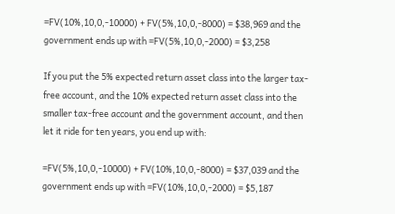=FV(10%,10,0,-10000) + FV(5%,10,0,-8000) = $38,969 and the government ends up with =FV(5%,10,0,-2000) = $3,258

If you put the 5% expected return asset class into the larger tax-free account, and the 10% expected return asset class into the smaller tax-free account and the government account, and then let it ride for ten years, you end up with:

=FV(5%,10,0,-10000) + FV(10%,10,0,-8000) = $37,039 and the government ends up with =FV(10%,10,0,-2000) = $5,187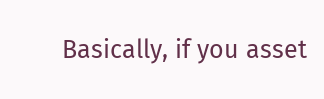Basically, if you asset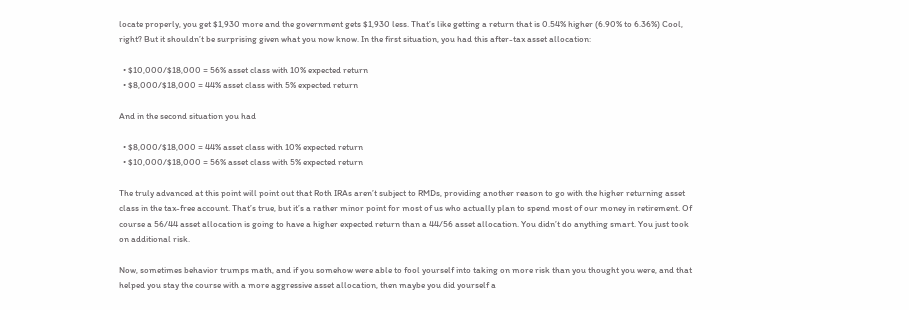locate properly, you get $1,930 more and the government gets $1,930 less. That’s like getting a return that is 0.54% higher (6.90% to 6.36%) Cool, right? But it shouldn’t be surprising given what you now know. In the first situation, you had this after-tax asset allocation:

  • $10,000/$18,000 = 56% asset class with 10% expected return
  • $8,000/$18,000 = 44% asset class with 5% expected return

And in the second situation you had

  • $8,000/$18,000 = 44% asset class with 10% expected return
  • $10,000/$18,000 = 56% asset class with 5% expected return

The truly advanced at this point will point out that Roth IRAs aren’t subject to RMDs, providing another reason to go with the higher returning asset class in the tax-free account. That’s true, but it’s a rather minor point for most of us who actually plan to spend most of our money in retirement. Of course a 56/44 asset allocation is going to have a higher expected return than a 44/56 asset allocation. You didn’t do anything smart. You just took on additional risk.

Now, sometimes behavior trumps math, and if you somehow were able to fool yourself into taking on more risk than you thought you were, and that helped you stay the course with a more aggressive asset allocation, then maybe you did yourself a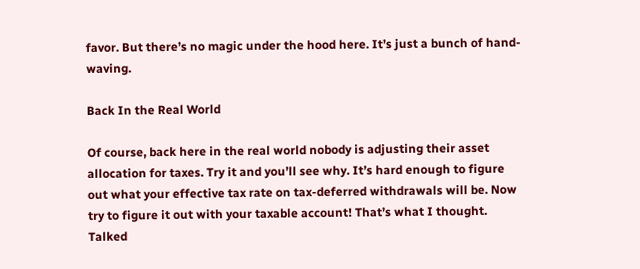favor. But there’s no magic under the hood here. It’s just a bunch of hand-waving.

Back In the Real World

Of course, back here in the real world nobody is adjusting their asset allocation for taxes. Try it and you’ll see why. It’s hard enough to figure out what your effective tax rate on tax-deferred withdrawals will be. Now try to figure it out with your taxable account! That’s what I thought. Talked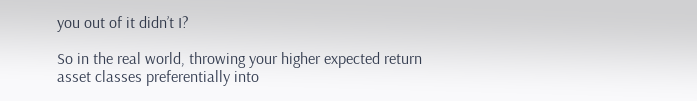you out of it didn’t I?

So in the real world, throwing your higher expected return asset classes preferentially into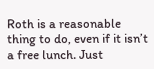Roth is a reasonable thing to do, even if it isn’t a free lunch. Just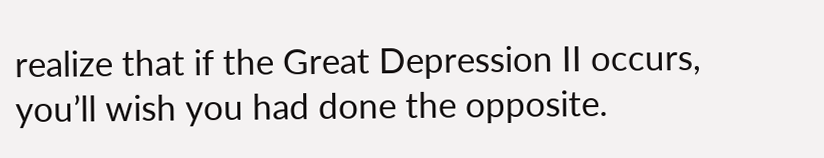realize that if the Great Depression II occurs, you’ll wish you had done the opposite.